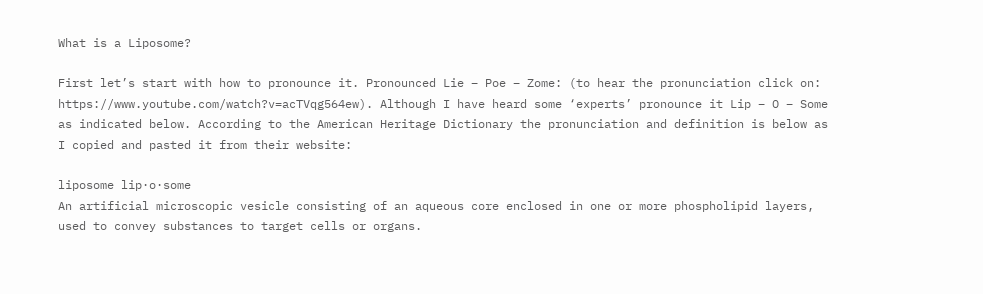What is a Liposome?

First let’s start with how to pronounce it. Pronounced Lie – Poe – Zome: (to hear the pronunciation click on: https://www.youtube.com/watch?v=acTVqg564ew). Although I have heard some ‘experts’ pronounce it Lip – O – Some as indicated below. According to the American Heritage Dictionary the pronunciation and definition is below as I copied and pasted it from their website:

liposome lip·o·some
An artificial microscopic vesicle consisting of an aqueous core enclosed in one or more phospholipid layers, used to convey substances to target cells or organs.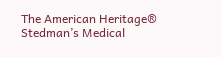The American Heritage® Stedman’s Medical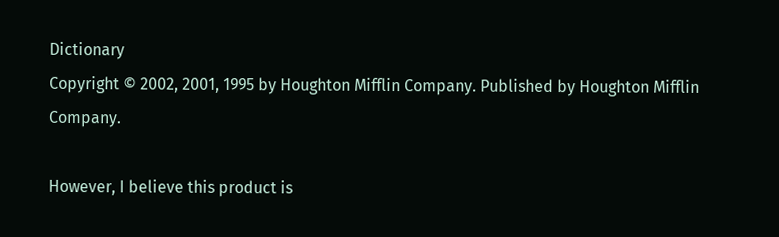Dictionary
Copyright © 2002, 2001, 1995 by Houghton Mifflin Company. Published by Houghton Mifflin Company.

However, I believe this product is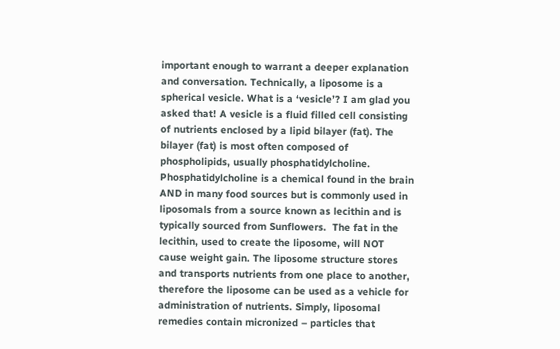important enough to warrant a deeper explanation and conversation. Technically, a liposome is a spherical vesicle. What is a ‘vesicle’? I am glad you asked that! A vesicle is a fluid filled cell consisting of nutrients enclosed by a lipid bilayer (fat). The bilayer (fat) is most often composed of phospholipids, usually phosphatidylcholine.  Phosphatidylcholine is a chemical found in the brain AND in many food sources but is commonly used in liposomals from a source known as lecithin and is typically sourced from Sunflowers.  The fat in the lecithin, used to create the liposome, will NOT cause weight gain. The liposome structure stores and transports nutrients from one place to another, therefore the liposome can be used as a vehicle for administration of nutrients. Simply, liposomal remedies contain micronized – particles that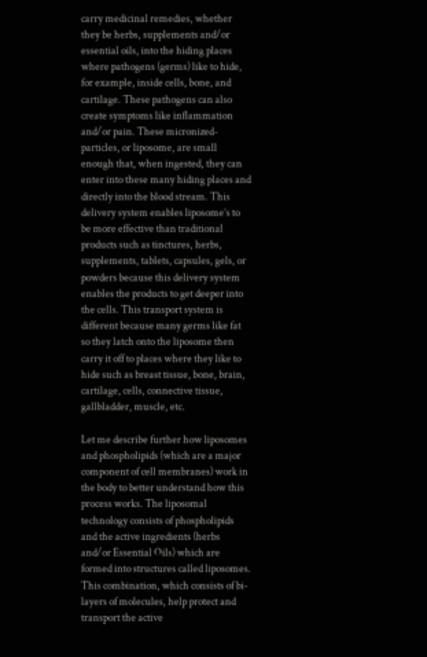carry medicinal remedies, whether they be herbs, supplements and/or essential oils, into the hiding places where pathogens (germs) like to hide, for example, inside cells, bone, and cartilage. These pathogens can also create symptoms like inflammation and/or pain. These micronized-particles, or liposome, are small enough that, when ingested, they can enter into these many hiding places and directly into the blood stream. This delivery system enables liposome’s to be more effective than traditional products such as tinctures, herbs, supplements, tablets, capsules, gels, or powders because this delivery system  enables the products to get deeper into the cells. This transport system is different because many germs like fat so they latch onto the liposome then carry it off to places where they like to hide such as breast tissue, bone, brain, cartilage, cells, connective tissue, gallbladder, muscle, etc.

Let me describe further how liposomes and phospholipids (which are a major component of cell membranes) work in the body to better understand how this process works. The liposomal technology consists of phospholipids and the active ingredients (herbs and/or Essential Oils) which are formed into structures called liposomes. This combination, which consists of bi- layers of molecules, help protect and transport the active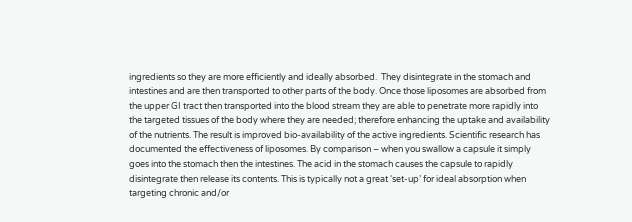ingredients so they are more efficiently and ideally absorbed.  They disintegrate in the stomach and intestines and are then transported to other parts of the body. Once those liposomes are absorbed from the upper GI tract then transported into the blood stream they are able to penetrate more rapidly into the targeted tissues of the body where they are needed; therefore enhancing the uptake and availability of the nutrients. The result is improved bio-availability of the active ingredients. Scientific research has documented the effectiveness of liposomes. By comparison – when you swallow a capsule it simply goes into the stomach then the intestines. The acid in the stomach causes the capsule to rapidly disintegrate then release its contents. This is typically not a great ‘set-up’ for ideal absorption when targeting chronic and/or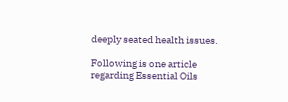deeply seated health issues.

Following is one article regarding Essential Oils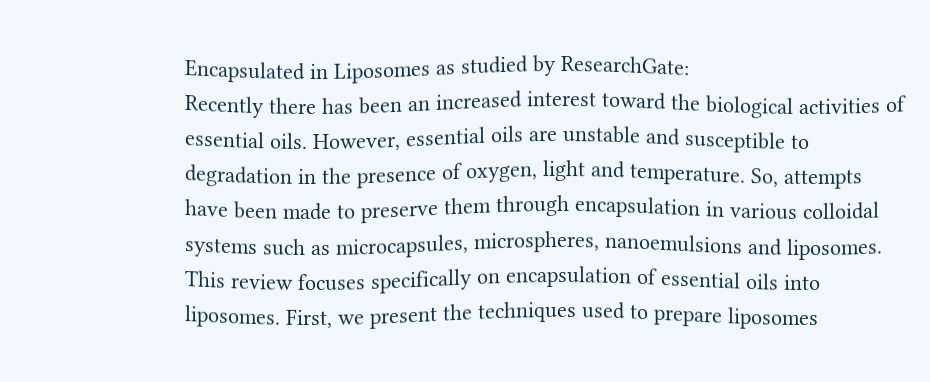Encapsulated in Liposomes as studied by ResearchGate:
Recently there has been an increased interest toward the biological activities of essential oils. However, essential oils are unstable and susceptible to degradation in the presence of oxygen, light and temperature. So, attempts have been made to preserve them through encapsulation in various colloidal systems such as microcapsules, microspheres, nanoemulsions and liposomes. This review focuses specifically on encapsulation of essential oils into liposomes. First, we present the techniques used to prepare liposomes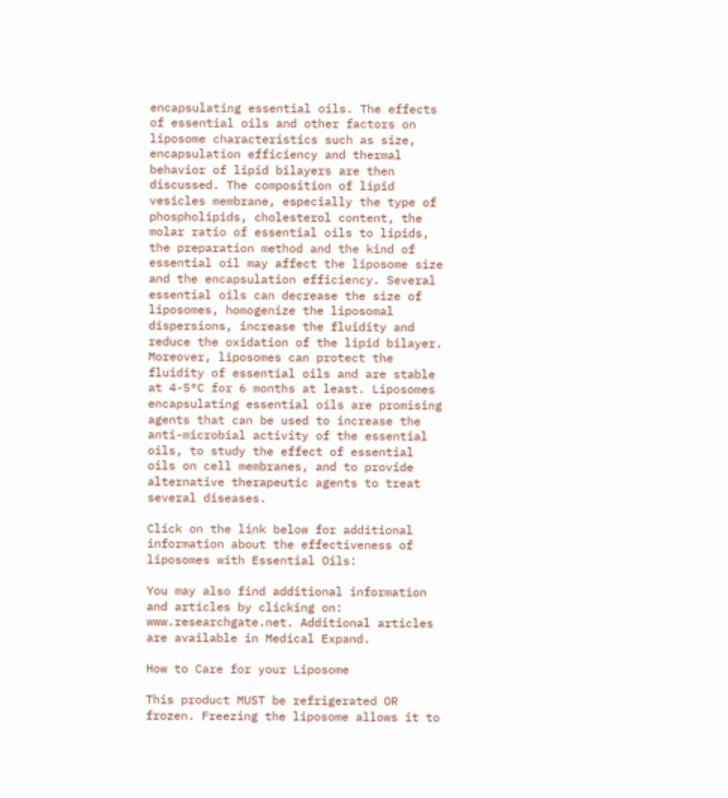encapsulating essential oils. The effects of essential oils and other factors on liposome characteristics such as size, encapsulation efficiency and thermal behavior of lipid bilayers are then discussed. The composition of lipid vesicles membrane, especially the type of phospholipids, cholesterol content, the molar ratio of essential oils to lipids, the preparation method and the kind of essential oil may affect the liposome size and the encapsulation efficiency. Several essential oils can decrease the size of liposomes, homogenize the liposomal dispersions, increase the fluidity and reduce the oxidation of the lipid bilayer. Moreover, liposomes can protect the fluidity of essential oils and are stable at 4-5°C for 6 months at least. Liposomes encapsulating essential oils are promising agents that can be used to increase the anti-microbial activity of the essential oils, to study the effect of essential oils on cell membranes, and to provide alternative therapeutic agents to treat several diseases.

Click on the link below for additional information about the effectiveness of liposomes with Essential Oils:

You may also find additional information and articles by clicking on:
www.researchgate.net. Additional articles are available in Medical Expand.

How to Care for your Liposome

This product MUST be refrigerated OR frozen. Freezing the liposome allows it to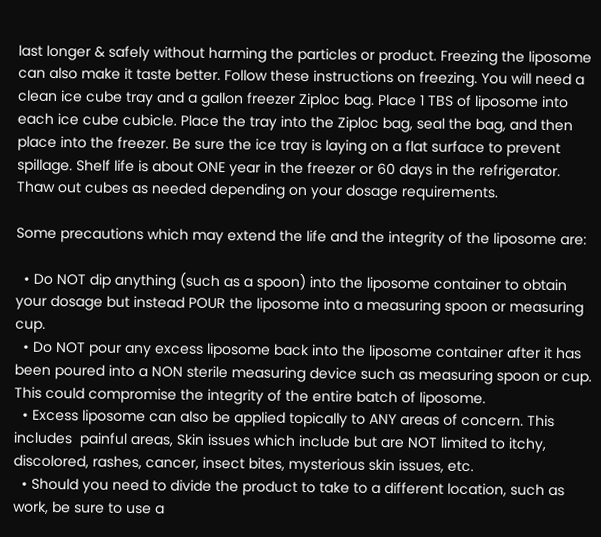last longer & safely without harming the particles or product. Freezing the liposome can also make it taste better. Follow these instructions on freezing. You will need a clean ice cube tray and a gallon freezer Ziploc bag. Place 1 TBS of liposome into each ice cube cubicle. Place the tray into the Ziploc bag, seal the bag, and then place into the freezer. Be sure the ice tray is laying on a flat surface to prevent spillage. Shelf life is about ONE year in the freezer or 60 days in the refrigerator. Thaw out cubes as needed depending on your dosage requirements.

Some precautions which may extend the life and the integrity of the liposome are:

  • Do NOT dip anything (such as a spoon) into the liposome container to obtain your dosage but instead POUR the liposome into a measuring spoon or measuring cup.
  • Do NOT pour any excess liposome back into the liposome container after it has been poured into a NON sterile measuring device such as measuring spoon or cup. This could compromise the integrity of the entire batch of liposome.
  • Excess liposome can also be applied topically to ANY areas of concern. This  includes  painful areas, Skin issues which include but are NOT limited to itchy, discolored, rashes, cancer, insect bites, mysterious skin issues, etc.
  • Should you need to divide the product to take to a different location, such as work, be sure to use a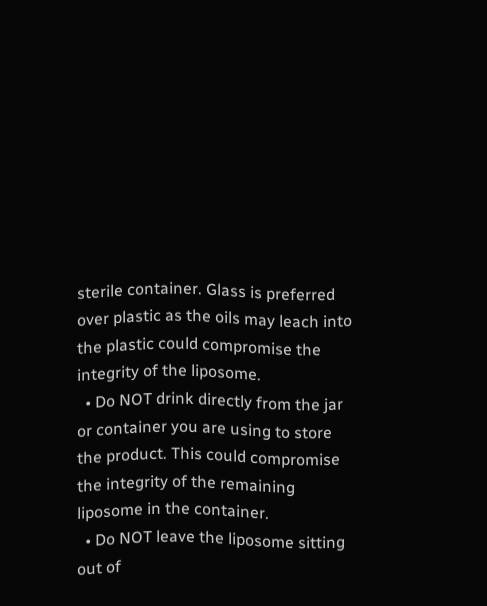sterile container. Glass is preferred over plastic as the oils may leach into the plastic could compromise the integrity of the liposome.
  • Do NOT drink directly from the jar or container you are using to store the product. This could compromise the integrity of the remaining liposome in the container.
  • Do NOT leave the liposome sitting out of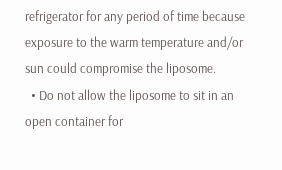refrigerator for any period of time because exposure to the warm temperature and/or sun could compromise the liposome.
  • Do not allow the liposome to sit in an open container for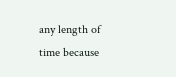any length of time because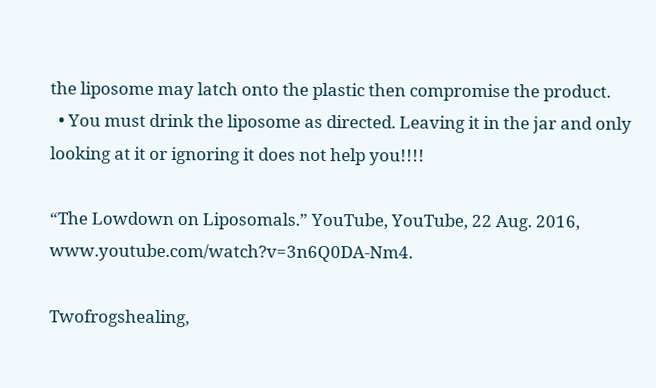the liposome may latch onto the plastic then compromise the product.
  • You must drink the liposome as directed. Leaving it in the jar and only looking at it or ignoring it does not help you!!!!

“The Lowdown on Liposomals.” YouTube, YouTube, 22 Aug. 2016, www.youtube.com/watch?v=3n6Q0DA-Nm4.

Twofrogshealing,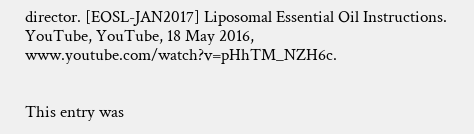director. [EOSL-JAN2017] Liposomal Essential Oil Instructions. YouTube, YouTube, 18 May 2016, www.youtube.com/watch?v=pHhTM_NZH6c.


This entry was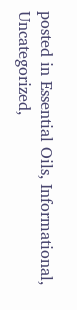posted in Essential Oils, Informational, Uncategorized,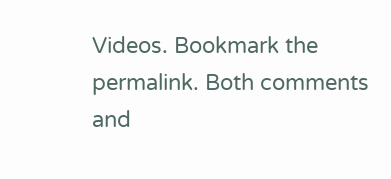Videos. Bookmark the permalink. Both comments and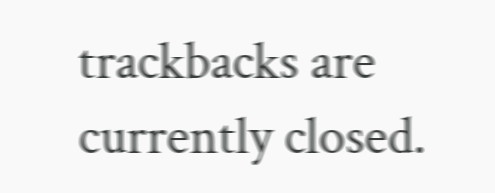trackbacks are currently closed.